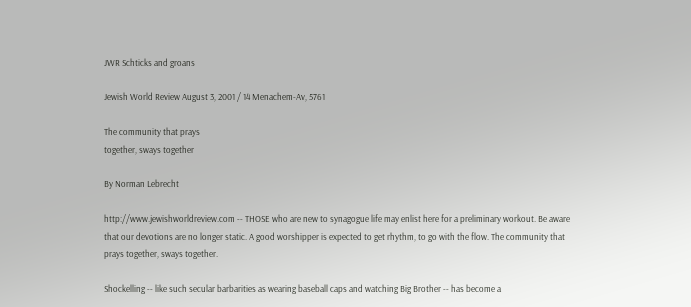JWR Schticks and groans

Jewish World Review August 3, 2001 / 14 Menachem-Av, 5761

The community that prays
together, sways together

By Norman Lebrecht

http://www.jewishworldreview.com -- THOSE who are new to synagogue life may enlist here for a preliminary workout. Be aware that our devotions are no longer static. A good worshipper is expected to get rhythm, to go with the flow. The community that prays together, sways together.

Shockelling -- like such secular barbarities as wearing baseball caps and watching Big Brother -- has become a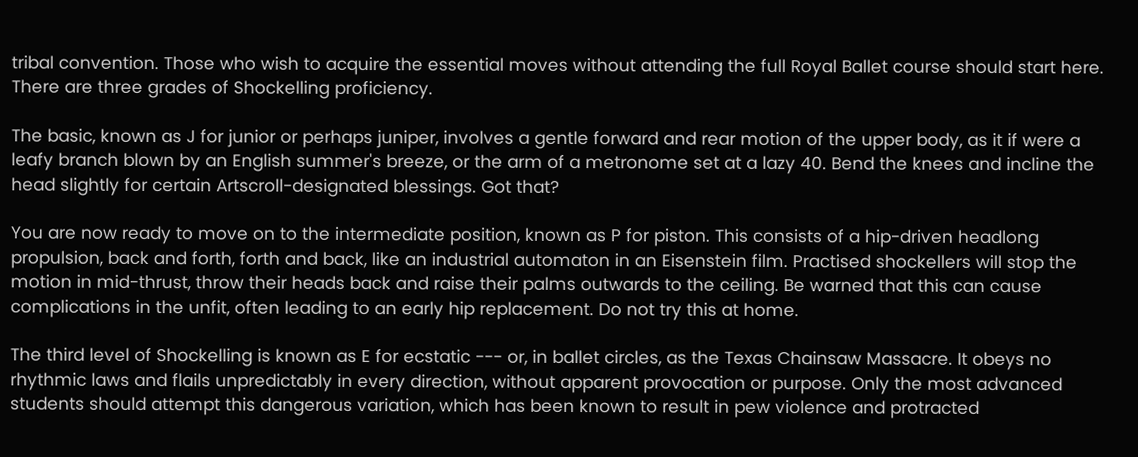tribal convention. Those who wish to acquire the essential moves without attending the full Royal Ballet course should start here. There are three grades of Shockelling proficiency.

The basic, known as J for junior or perhaps juniper, involves a gentle forward and rear motion of the upper body, as it if were a leafy branch blown by an English summer's breeze, or the arm of a metronome set at a lazy 40. Bend the knees and incline the head slightly for certain Artscroll-designated blessings. Got that?

You are now ready to move on to the intermediate position, known as P for piston. This consists of a hip-driven headlong propulsion, back and forth, forth and back, like an industrial automaton in an Eisenstein film. Practised shockellers will stop the motion in mid-thrust, throw their heads back and raise their palms outwards to the ceiling. Be warned that this can cause complications in the unfit, often leading to an early hip replacement. Do not try this at home.

The third level of Shockelling is known as E for ecstatic --- or, in ballet circles, as the Texas Chainsaw Massacre. It obeys no rhythmic laws and flails unpredictably in every direction, without apparent provocation or purpose. Only the most advanced students should attempt this dangerous variation, which has been known to result in pew violence and protracted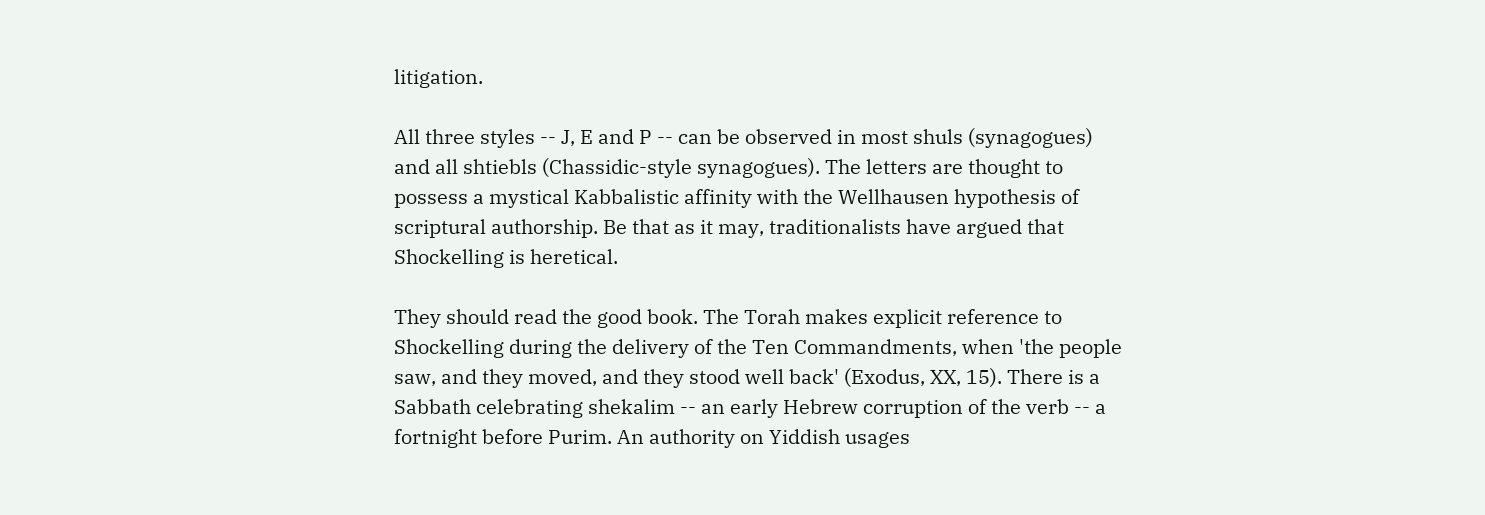litigation.

All three styles -- J, E and P -- can be observed in most shuls (synagogues) and all shtiebls (Chassidic-style synagogues). The letters are thought to possess a mystical Kabbalistic affinity with the Wellhausen hypothesis of scriptural authorship. Be that as it may, traditionalists have argued that Shockelling is heretical.

They should read the good book. The Torah makes explicit reference to Shockelling during the delivery of the Ten Commandments, when 'the people saw, and they moved, and they stood well back' (Exodus, XX, 15). There is a Sabbath celebrating shekalim -- an early Hebrew corruption of the verb -- a fortnight before Purim. An authority on Yiddish usages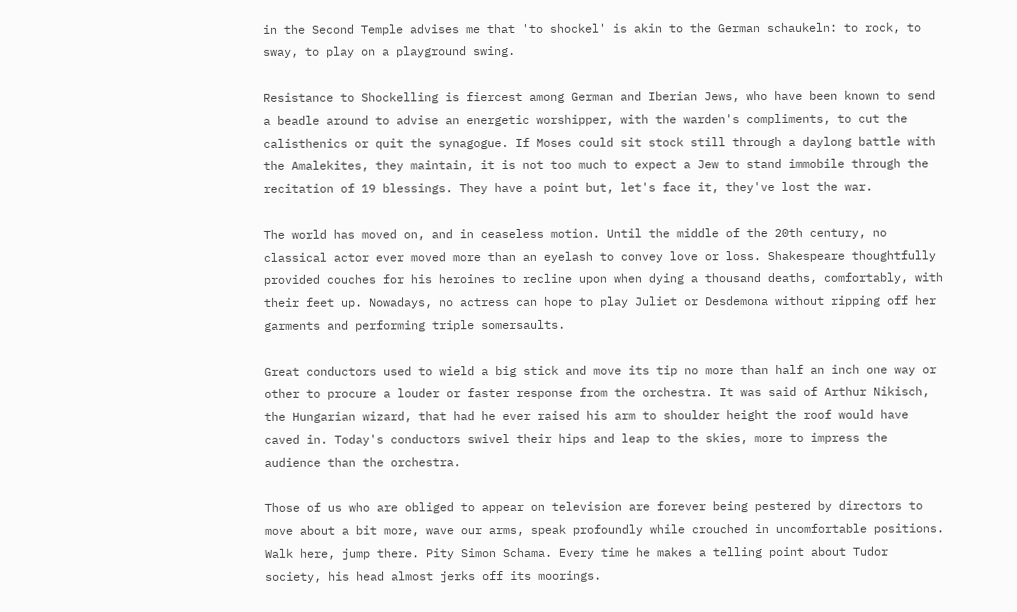in the Second Temple advises me that 'to shockel' is akin to the German schaukeln: to rock, to sway, to play on a playground swing.

Resistance to Shockelling is fiercest among German and Iberian Jews, who have been known to send a beadle around to advise an energetic worshipper, with the warden's compliments, to cut the calisthenics or quit the synagogue. If Moses could sit stock still through a daylong battle with the Amalekites, they maintain, it is not too much to expect a Jew to stand immobile through the recitation of 19 blessings. They have a point but, let's face it, they've lost the war.

The world has moved on, and in ceaseless motion. Until the middle of the 20th century, no classical actor ever moved more than an eyelash to convey love or loss. Shakespeare thoughtfully provided couches for his heroines to recline upon when dying a thousand deaths, comfortably, with their feet up. Nowadays, no actress can hope to play Juliet or Desdemona without ripping off her garments and performing triple somersaults.

Great conductors used to wield a big stick and move its tip no more than half an inch one way or other to procure a louder or faster response from the orchestra. It was said of Arthur Nikisch, the Hungarian wizard, that had he ever raised his arm to shoulder height the roof would have caved in. Today's conductors swivel their hips and leap to the skies, more to impress the audience than the orchestra.

Those of us who are obliged to appear on television are forever being pestered by directors to move about a bit more, wave our arms, speak profoundly while crouched in uncomfortable positions. Walk here, jump there. Pity Simon Schama. Every time he makes a telling point about Tudor society, his head almost jerks off its moorings.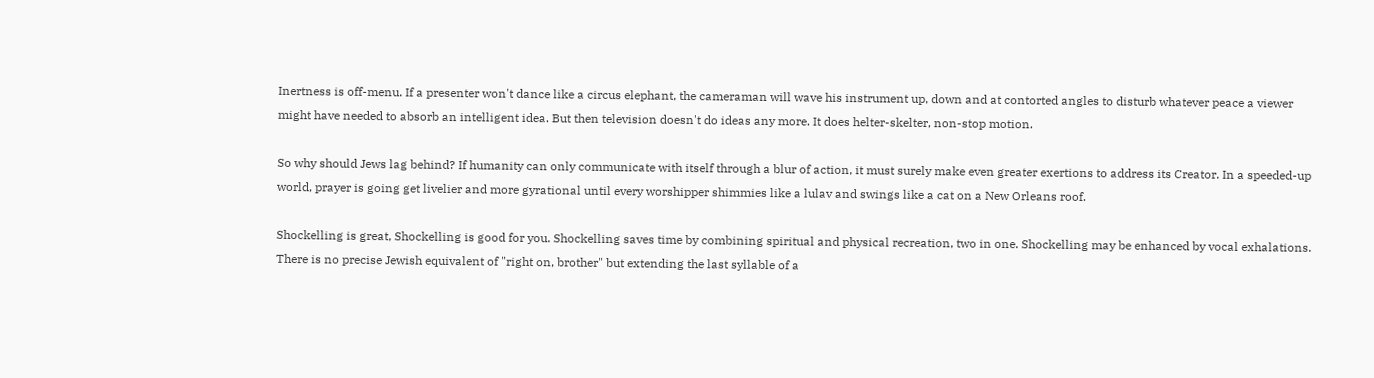Inertness is off-menu. If a presenter won't dance like a circus elephant, the cameraman will wave his instrument up, down and at contorted angles to disturb whatever peace a viewer might have needed to absorb an intelligent idea. But then television doesn't do ideas any more. It does helter-skelter, non-stop motion.

So why should Jews lag behind? If humanity can only communicate with itself through a blur of action, it must surely make even greater exertions to address its Creator. In a speeded-up world, prayer is going get livelier and more gyrational until every worshipper shimmies like a lulav and swings like a cat on a New Orleans roof.

Shockelling is great, Shockelling is good for you. Shockelling saves time by combining spiritual and physical recreation, two in one. Shockelling may be enhanced by vocal exhalations. There is no precise Jewish equivalent of "right on, brother" but extending the last syllable of a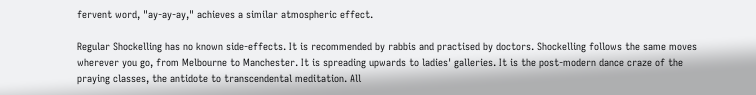fervent word, "ay-ay-ay," achieves a similar atmospheric effect.

Regular Shockelling has no known side-effects. It is recommended by rabbis and practised by doctors. Shockelling follows the same moves wherever you go, from Melbourne to Manchester. It is spreading upwards to ladies' galleries. It is the post-modern dance craze of the praying classes, the antidote to transcendental meditation. All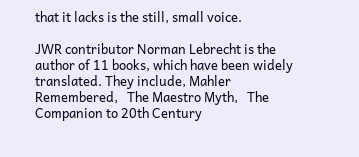that it lacks is the still, small voice.

JWR contributor Norman Lebrecht is the author of 11 books, which have been widely translated. They include, Mahler Remembered,   The Maestro Myth,   The Companion to 20th Century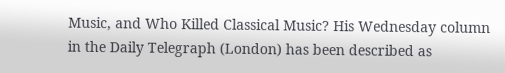Music, and Who Killed Classical Music? His Wednesday column in the Daily Telegraph (London) has been described as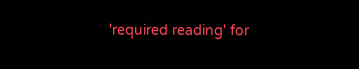'required reading' for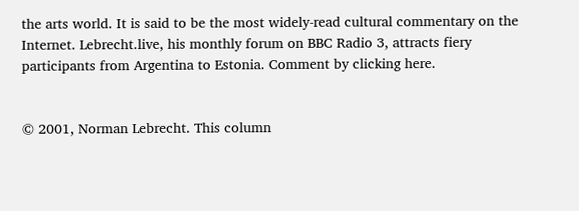the arts world. It is said to be the most widely-read cultural commentary on the Internet. Lebrecht.live, his monthly forum on BBC Radio 3, attracts fiery participants from Argentina to Estonia. Comment by clicking here.


© 2001, Norman Lebrecht. This column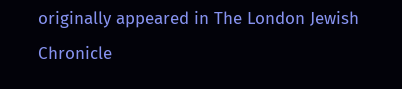originally appeared in The London Jewish Chronicle